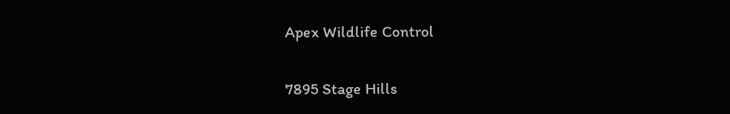Apex Wildlife Control

7895 Stage Hills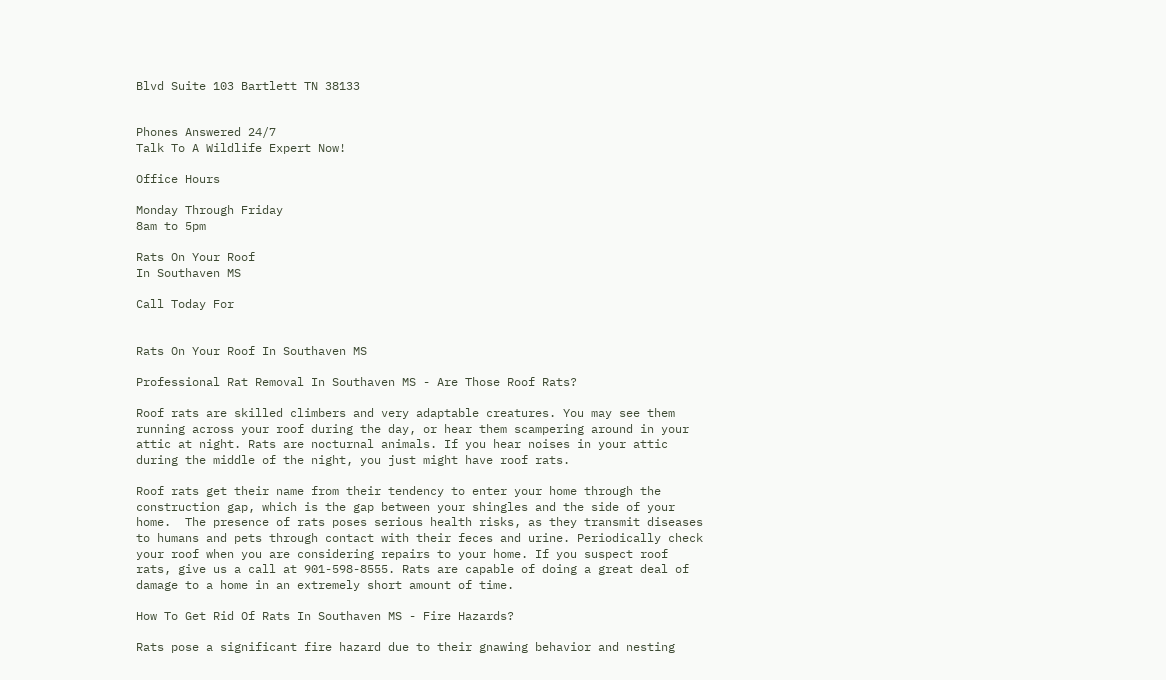Blvd Suite 103 Bartlett TN 38133


Phones Answered 24/7
Talk To A Wildlife Expert Now!

Office Hours

Monday Through Friday
8am to 5pm

Rats On Your Roof
In Southaven MS

Call Today For


Rats On Your Roof In Southaven MS

Professional Rat Removal In Southaven MS - Are Those Roof Rats?

Roof rats are skilled climbers and very adaptable creatures. You may see them running across your roof during the day, or hear them scampering around in your attic at night. Rats are nocturnal animals. If you hear noises in your attic during the middle of the night, you just might have roof rats.

Roof rats get their name from their tendency to enter your home through the construction gap, which is the gap between your shingles and the side of your home.  The presence of rats poses serious health risks, as they transmit diseases to humans and pets through contact with their feces and urine. Periodically check your roof when you are considering repairs to your home. If you suspect roof rats, give us a call at 901-598-8555. Rats are capable of doing a great deal of damage to a home in an extremely short amount of time.

How To Get Rid Of Rats In Southaven MS - Fire Hazards?

Rats pose a significant fire hazard due to their gnawing behavior and nesting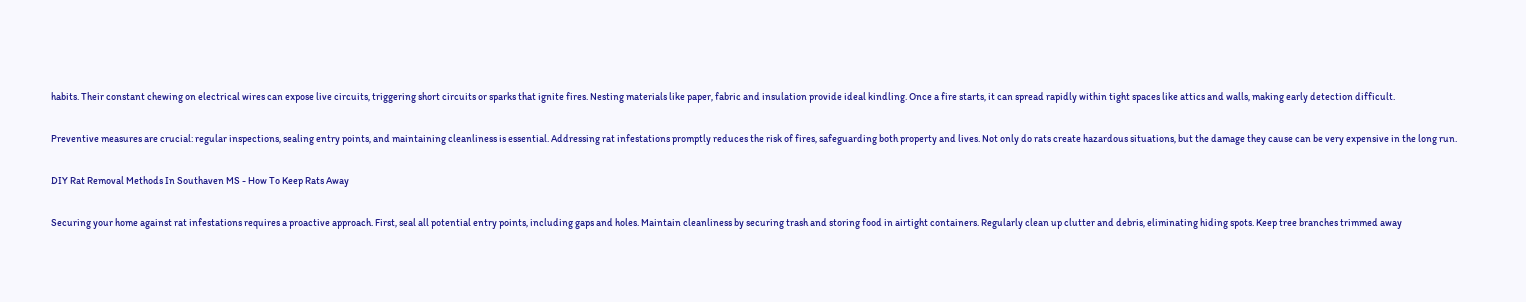habits. Their constant chewing on electrical wires can expose live circuits, triggering short circuits or sparks that ignite fires. Nesting materials like paper, fabric and insulation provide ideal kindling. Once a fire starts, it can spread rapidly within tight spaces like attics and walls, making early detection difficult.

Preventive measures are crucial: regular inspections, sealing entry points, and maintaining cleanliness is essential. Addressing rat infestations promptly reduces the risk of fires, safeguarding both property and lives. Not only do rats create hazardous situations, but the damage they cause can be very expensive in the long run.

DIY Rat Removal Methods In Southaven MS - How To Keep Rats Away

Securing your home against rat infestations requires a proactive approach. First, seal all potential entry points, including gaps and holes. Maintain cleanliness by securing trash and storing food in airtight containers. Regularly clean up clutter and debris, eliminating hiding spots. Keep tree branches trimmed away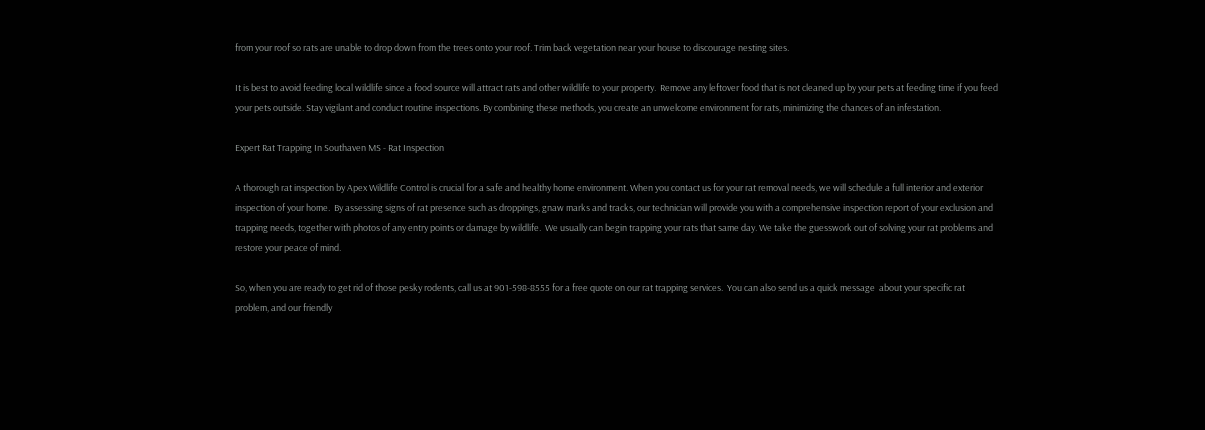from your roof so rats are unable to drop down from the trees onto your roof. Trim back vegetation near your house to discourage nesting sites.

It is best to avoid feeding local wildlife since a food source will attract rats and other wildlife to your property.  Remove any leftover food that is not cleaned up by your pets at feeding time if you feed your pets outside. Stay vigilant and conduct routine inspections. By combining these methods, you create an unwelcome environment for rats, minimizing the chances of an infestation.

Expert Rat Trapping In Southaven MS - Rat Inspection

A thorough rat inspection by Apex Wildlife Control is crucial for a safe and healthy home environment. When you contact us for your rat removal needs, we will schedule a full interior and exterior inspection of your home.  By assessing signs of rat presence such as droppings, gnaw marks and tracks, our technician will provide you with a comprehensive inspection report of your exclusion and trapping needs, together with photos of any entry points or damage by wildlife.  We usually can begin trapping your rats that same day. We take the guesswork out of solving your rat problems and restore your peace of mind.

So, when you are ready to get rid of those pesky rodents, call us at 901-598-8555 for a free quote on our rat trapping services.  You can also send us a quick message  about your specific rat problem, and our friendly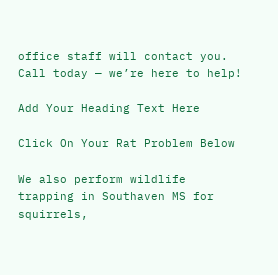office staff will contact you. Call today — we’re here to help!

Add Your Heading Text Here

Click On Your Rat Problem Below

We also perform wildlife trapping in Southaven MS for squirrels,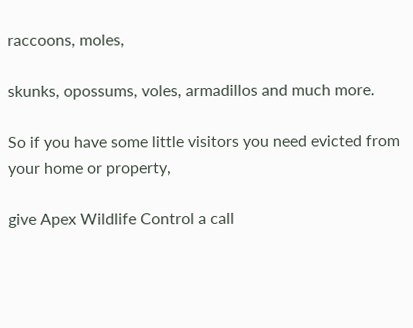raccoons, moles,

skunks, opossums, voles, armadillos and much more.

So if you have some little visitors you need evicted from your home or property,

give Apex Wildlife Control a call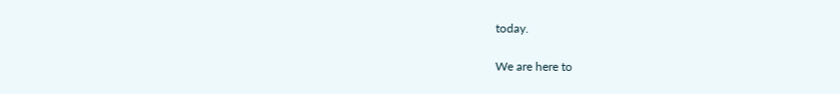today.

We are here to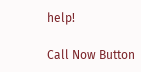help!

Call Now Button